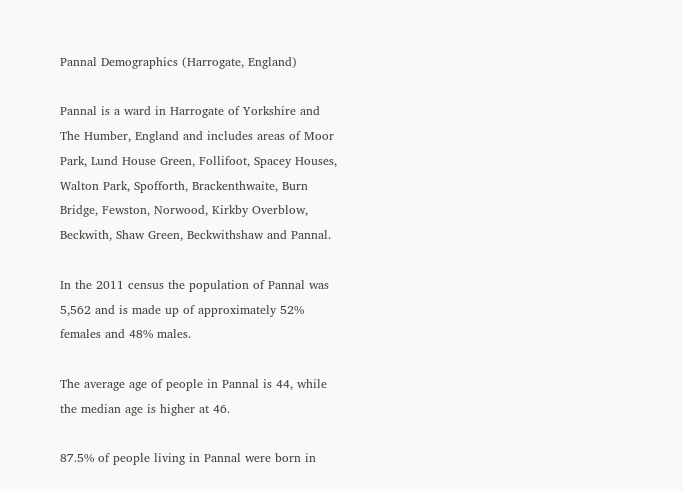Pannal Demographics (Harrogate, England)

Pannal is a ward in Harrogate of Yorkshire and The Humber, England and includes areas of Moor Park, Lund House Green, Follifoot, Spacey Houses, Walton Park, Spofforth, Brackenthwaite, Burn Bridge, Fewston, Norwood, Kirkby Overblow, Beckwith, Shaw Green, Beckwithshaw and Pannal.

In the 2011 census the population of Pannal was 5,562 and is made up of approximately 52% females and 48% males.

The average age of people in Pannal is 44, while the median age is higher at 46.

87.5% of people living in Pannal were born in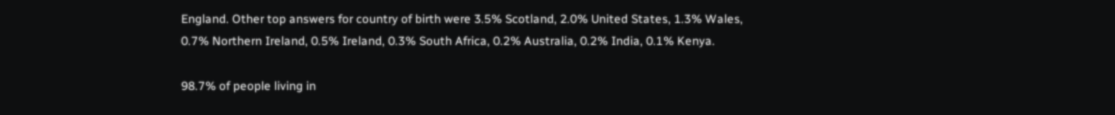England. Other top answers for country of birth were 3.5% Scotland, 2.0% United States, 1.3% Wales, 0.7% Northern Ireland, 0.5% Ireland, 0.3% South Africa, 0.2% Australia, 0.2% India, 0.1% Kenya.

98.7% of people living in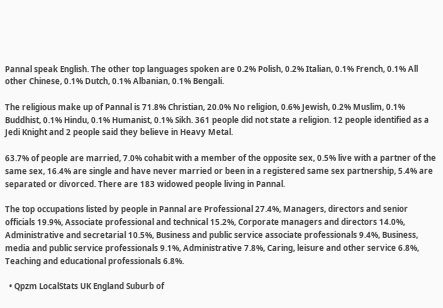Pannal speak English. The other top languages spoken are 0.2% Polish, 0.2% Italian, 0.1% French, 0.1% All other Chinese, 0.1% Dutch, 0.1% Albanian, 0.1% Bengali.

The religious make up of Pannal is 71.8% Christian, 20.0% No religion, 0.6% Jewish, 0.2% Muslim, 0.1% Buddhist, 0.1% Hindu, 0.1% Humanist, 0.1% Sikh. 361 people did not state a religion. 12 people identified as a Jedi Knight and 2 people said they believe in Heavy Metal.

63.7% of people are married, 7.0% cohabit with a member of the opposite sex, 0.5% live with a partner of the same sex, 16.4% are single and have never married or been in a registered same sex partnership, 5.4% are separated or divorced. There are 183 widowed people living in Pannal.

The top occupations listed by people in Pannal are Professional 27.4%, Managers, directors and senior officials 19.9%, Associate professional and technical 15.2%, Corporate managers and directors 14.0%, Administrative and secretarial 10.5%, Business and public service associate professionals 9.4%, Business, media and public service professionals 9.1%, Administrative 7.8%, Caring, leisure and other service 6.8%, Teaching and educational professionals 6.8%.

  • Qpzm LocalStats UK England Suburb of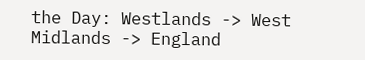the Day: Westlands -> West Midlands -> England